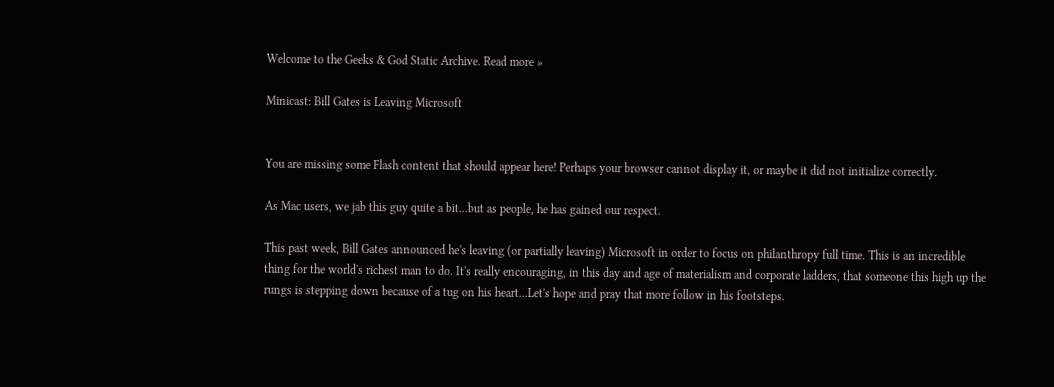Welcome to the Geeks & God Static Archive. Read more »

Minicast: Bill Gates is Leaving Microsoft


You are missing some Flash content that should appear here! Perhaps your browser cannot display it, or maybe it did not initialize correctly.

As Mac users, we jab this guy quite a bit...but as people, he has gained our respect.

This past week, Bill Gates announced he's leaving (or partially leaving) Microsoft in order to focus on philanthropy full time. This is an incredible thing for the world's richest man to do. It's really encouraging, in this day and age of materialism and corporate ladders, that someone this high up the rungs is stepping down because of a tug on his heart...Let's hope and pray that more follow in his footsteps.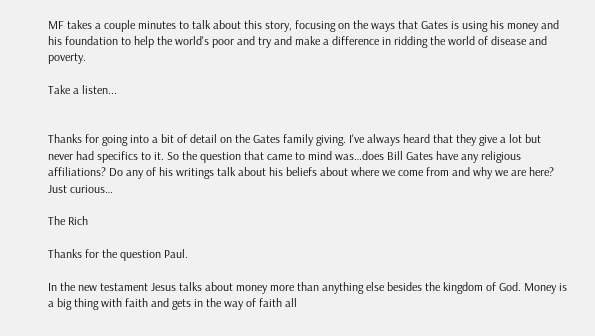MF takes a couple minutes to talk about this story, focusing on the ways that Gates is using his money and his foundation to help the world's poor and try and make a difference in ridding the world of disease and poverty.

Take a listen...


Thanks for going into a bit of detail on the Gates family giving. I've always heard that they give a lot but never had specifics to it. So the question that came to mind was…does Bill Gates have any religious affiliations? Do any of his writings talk about his beliefs about where we come from and why we are here? Just curious…

The Rich

Thanks for the question Paul.

In the new testament Jesus talks about money more than anything else besides the kingdom of God. Money is a big thing with faith and gets in the way of faith all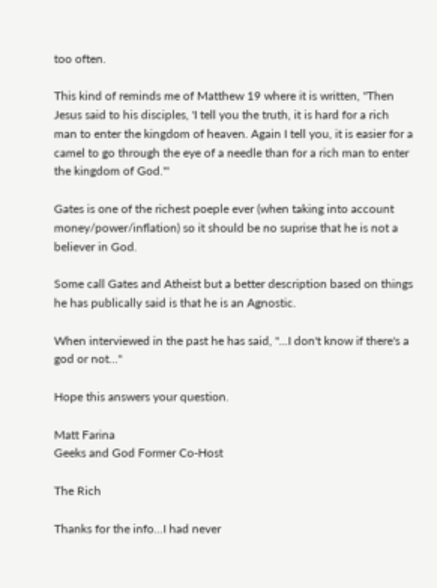too often.

This kind of reminds me of Matthew 19 where it is written, "Then Jesus said to his disciples, 'I tell you the truth, it is hard for a rich man to enter the kingdom of heaven. Again I tell you, it is easier for a camel to go through the eye of a needle than for a rich man to enter the kingdom of God.'"

Gates is one of the richest poeple ever (when taking into account money/power/inflation) so it should be no suprise that he is not a believer in God.

Some call Gates and Atheist but a better description based on things he has publically said is that he is an Agnostic.

When interviewed in the past he has said, "...I don't know if there's a god or not..."

Hope this answers your question.

Matt Farina
Geeks and God Former Co-Host

The Rich

Thanks for the info...I had never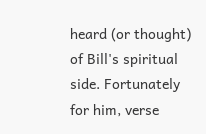heard (or thought) of Bill's spiritual side. Fortunately for him, verse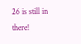26 is still in there!